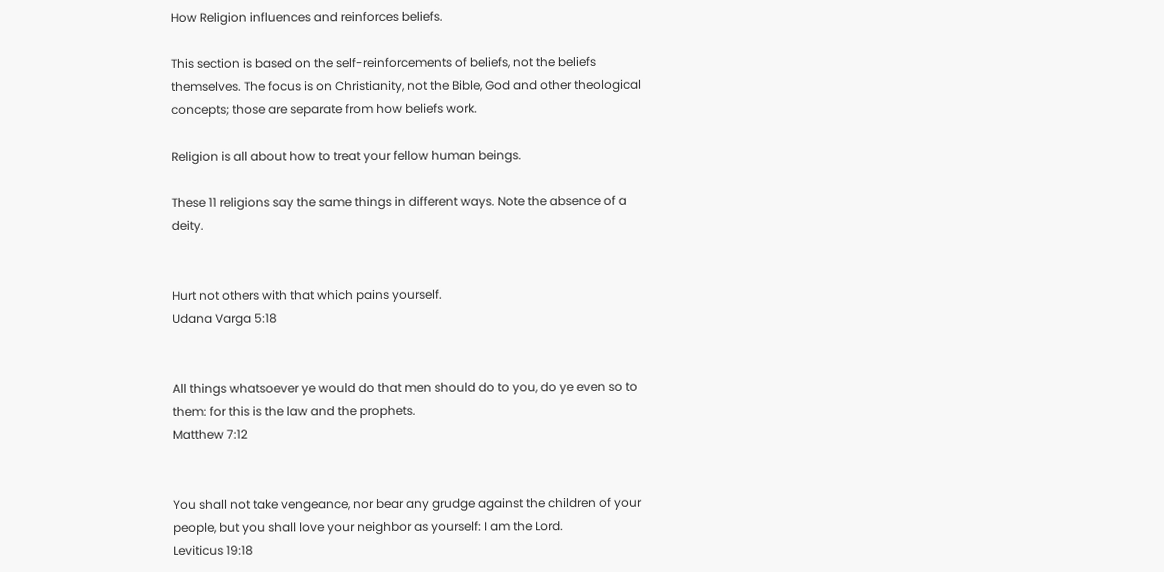How Religion influences and reinforces beliefs.

This section is based on the self-reinforcements of beliefs, not the beliefs themselves. The focus is on Christianity, not the Bible, God and other theological concepts; those are separate from how beliefs work.

Religion is all about how to treat your fellow human beings.

These 11 religions say the same things in different ways. Note the absence of a deity.


Hurt not others with that which pains yourself.
Udana Varga 5:18


All things whatsoever ye would do that men should do to you, do ye even so to them: for this is the law and the prophets.
Matthew 7:12


You shall not take vengeance, nor bear any grudge against the children of your people, but you shall love your neighbor as yourself: I am the Lord.
Leviticus 19:18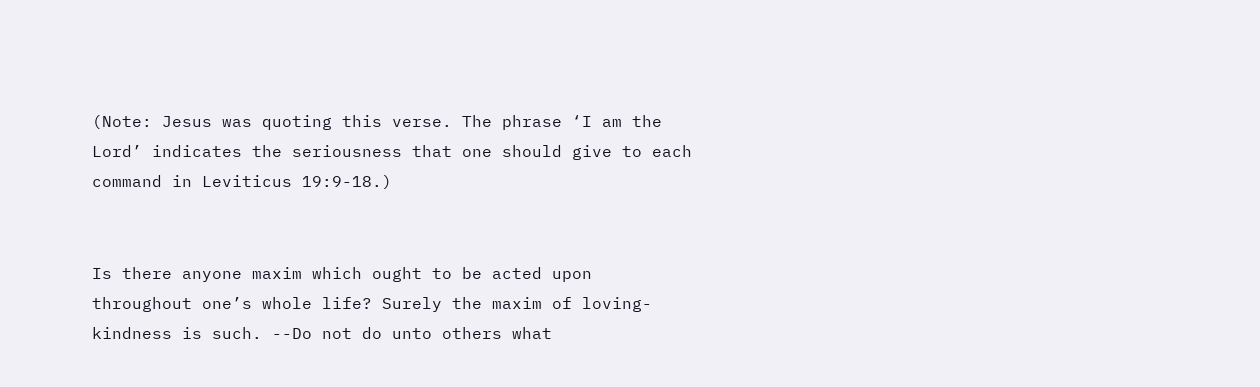(Note: Jesus was quoting this verse. The phrase ‘I am the Lord’ indicates the seriousness that one should give to each command in Leviticus 19:9-18.)


Is there anyone maxim which ought to be acted upon throughout one’s whole life? Surely the maxim of loving-kindness is such. --Do not do unto others what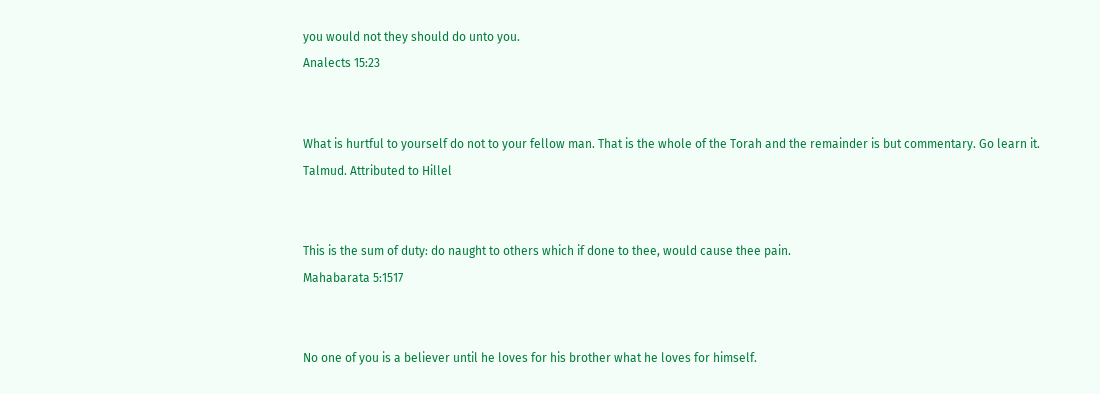you would not they should do unto you.
Analects 15:23


What is hurtful to yourself do not to your fellow man. That is the whole of the Torah and the remainder is but commentary. Go learn it.
Talmud. Attributed to Hillel


This is the sum of duty: do naught to others which if done to thee, would cause thee pain.
Mahabarata 5:1517


No one of you is a believer until he loves for his brother what he loves for himself.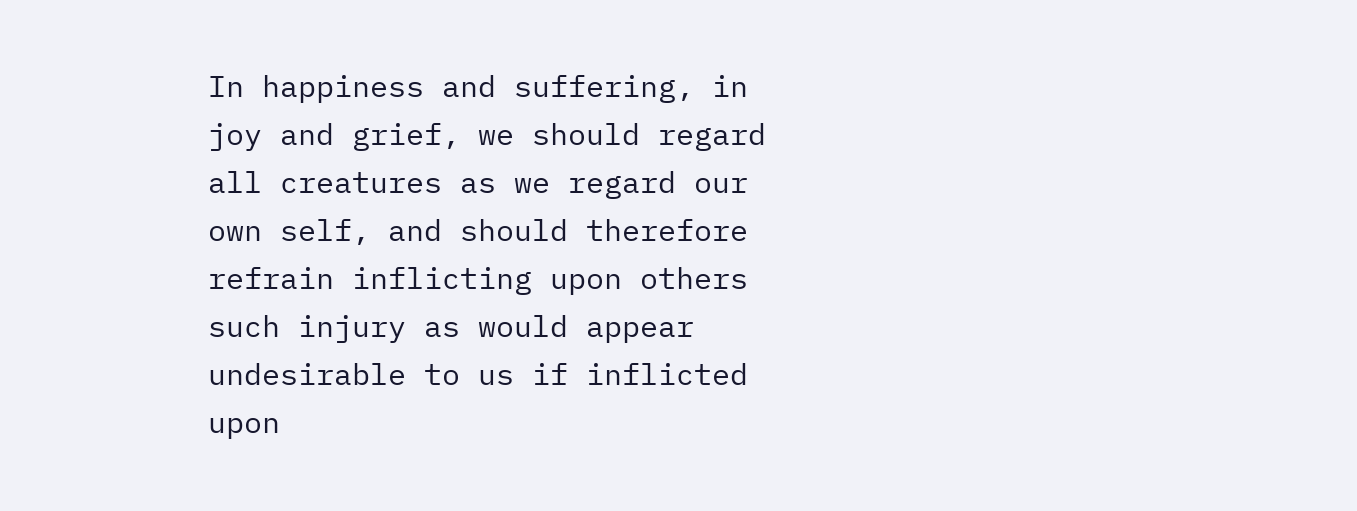In happiness and suffering, in joy and grief, we should regard all creatures as we regard our own self, and should therefore refrain inflicting upon others such injury as would appear undesirable to us if inflicted upon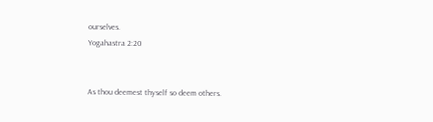ourselves.
Yogahastra 2:20


As thou deemest thyself so deem others.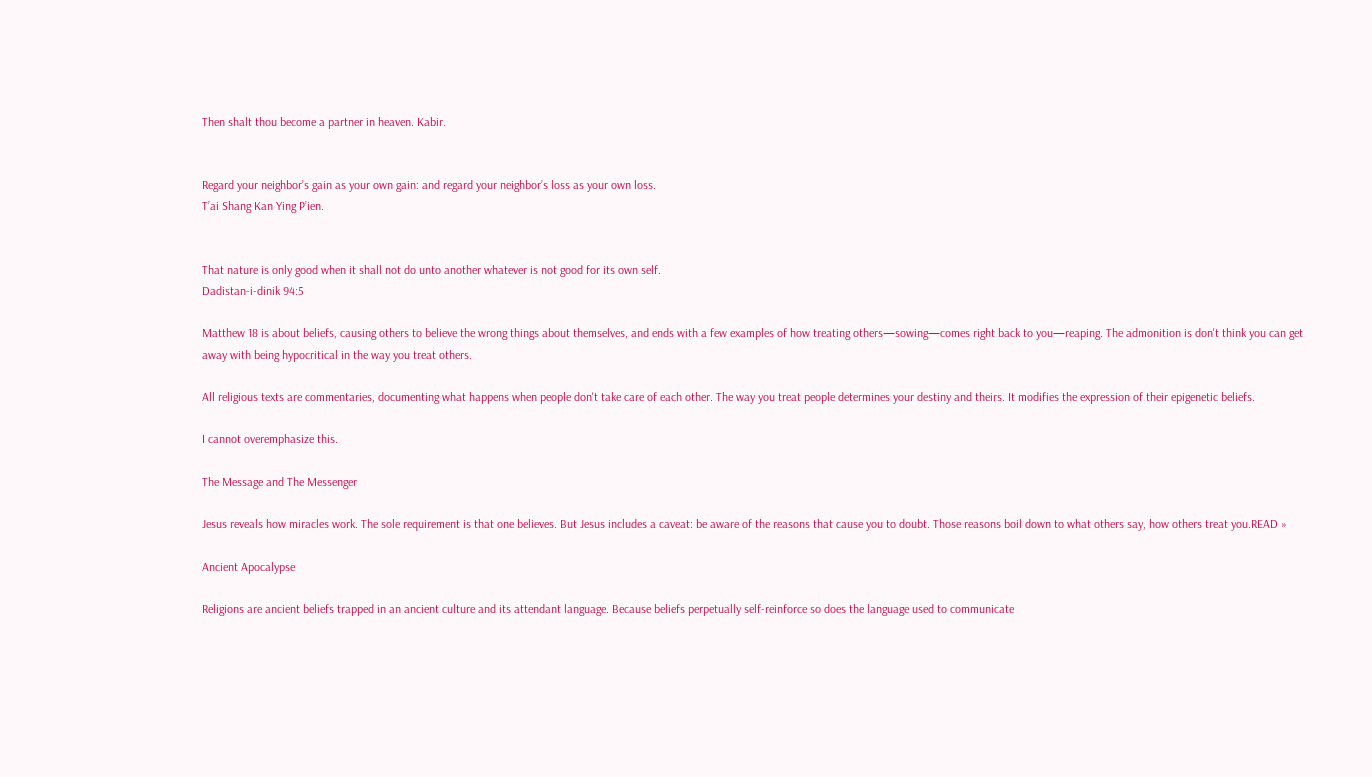Then shalt thou become a partner in heaven. Kabir.


Regard your neighbor’s gain as your own gain: and regard your neighbor’s loss as your own loss.
T’ai Shang Kan Ying P’ien.


That nature is only good when it shall not do unto another whatever is not good for its own self.
Dadistan-i-dinik 94:5

Matthew 18 is about beliefs, causing others to believe the wrong things about themselves, and ends with a few examples of how treating others—sowing—comes right back to you—reaping. The admonition is don't think you can get away with being hypocritical in the way you treat others.

All religious texts are commentaries, documenting what happens when people don't take care of each other. The way you treat people determines your destiny and theirs. It modifies the expression of their epigenetic beliefs.

I cannot overemphasize this.

The Message and The Messenger

Jesus reveals how miracles work. The sole requirement is that one believes. But Jesus includes a caveat: be aware of the reasons that cause you to doubt. Those reasons boil down to what others say, how others treat you.READ »

Ancient Apocalypse

Religions are ancient beliefs trapped in an ancient culture and its attendant language. Because beliefs perpetually self-reinforce so does the language used to communicate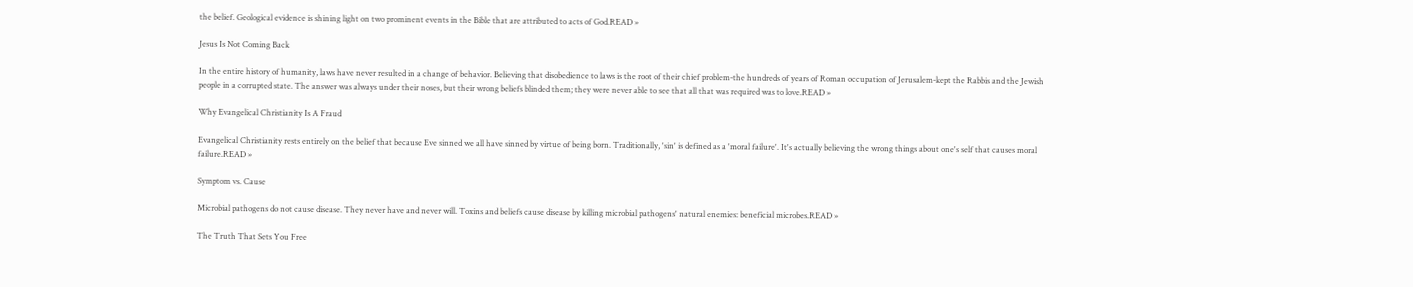the belief. Geological evidence is shining light on two prominent events in the Bible that are attributed to acts of God.READ »

Jesus Is Not Coming Back

In the entire history of humanity, laws have never resulted in a change of behavior. Believing that disobedience to laws is the root of their chief problem-the hundreds of years of Roman occupation of Jerusalem-kept the Rabbis and the Jewish people in a corrupted state. The answer was always under their noses, but their wrong beliefs blinded them; they were never able to see that all that was required was to love.READ »

Why Evangelical Christianity Is A Fraud

Evangelical Christianity rests entirely on the belief that because Eve sinned we all have sinned by virtue of being born. Traditionally, 'sin' is defined as a 'moral failure'. It's actually believing the wrong things about one's self that causes moral failure.READ »

Symptom vs. Cause

Microbial pathogens do not cause disease. They never have and never will. Toxins and beliefs cause disease by killing microbial pathogens' natural enemies: beneficial microbes.READ »

The Truth That Sets You Free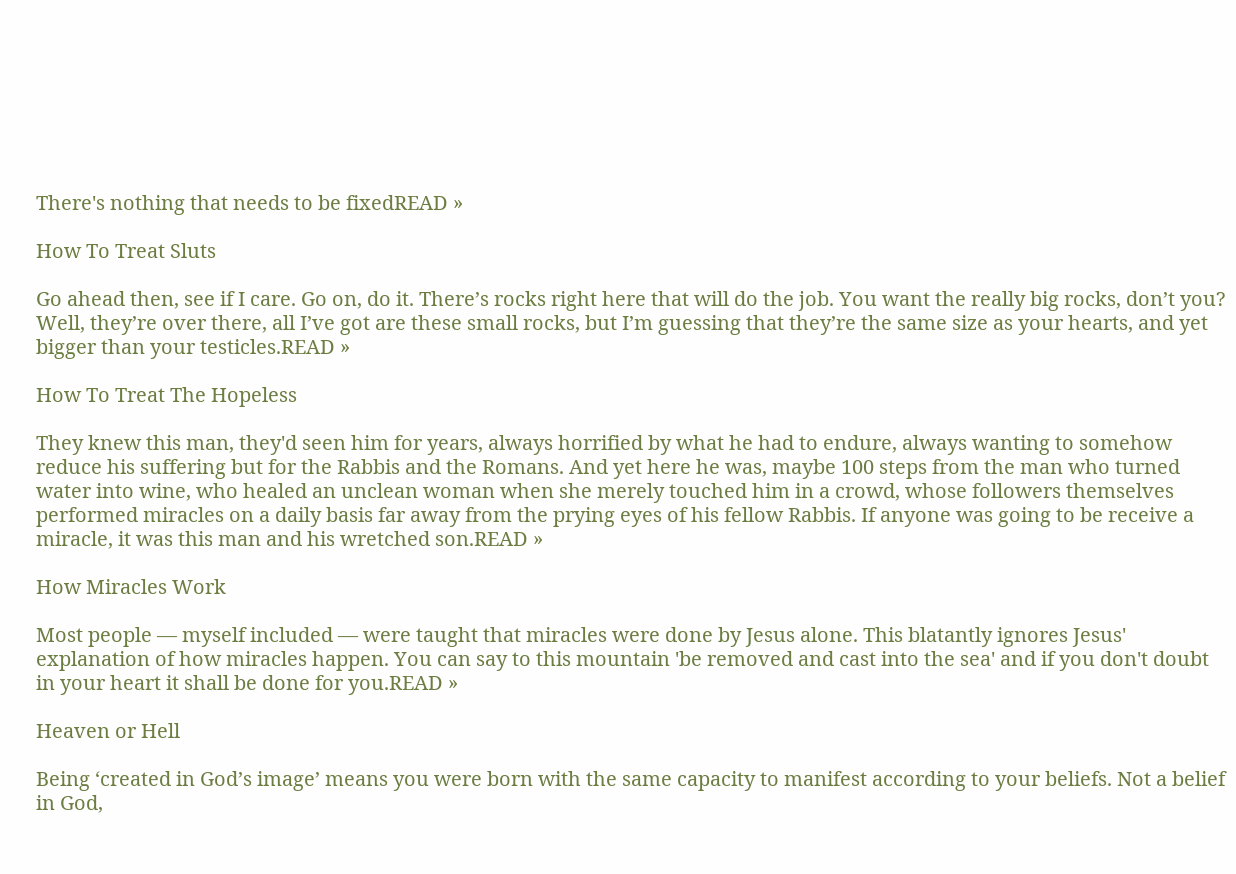There's nothing that needs to be fixedREAD »

How To Treat Sluts

Go ahead then, see if I care. Go on, do it. There’s rocks right here that will do the job. You want the really big rocks, don’t you? Well, they’re over there, all I’ve got are these small rocks, but I’m guessing that they’re the same size as your hearts, and yet bigger than your testicles.READ »

How To Treat The Hopeless

They knew this man, they'd seen him for years, always horrified by what he had to endure, always wanting to somehow reduce his suffering but for the Rabbis and the Romans. And yet here he was, maybe 100 steps from the man who turned water into wine, who healed an unclean woman when she merely touched him in a crowd, whose followers themselves performed miracles on a daily basis far away from the prying eyes of his fellow Rabbis. If anyone was going to be receive a miracle, it was this man and his wretched son.READ »

How Miracles Work

Most people — myself included — were taught that miracles were done by Jesus alone. This blatantly ignores Jesus' explanation of how miracles happen. You can say to this mountain 'be removed and cast into the sea' and if you don't doubt in your heart it shall be done for you.READ »

Heaven or Hell

Being ‘created in God’s image’ means you were born with the same capacity to manifest according to your beliefs. Not a belief in God,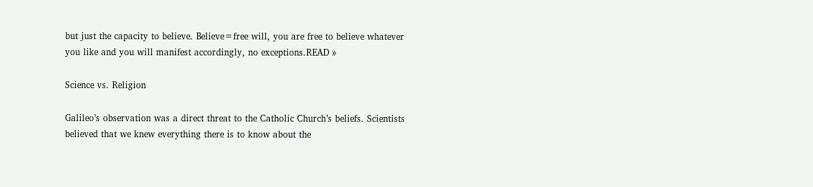but just the capacity to believe. Believe=free will, you are free to believe whatever you like and you will manifest accordingly, no exceptions.READ »

Science vs. Religion

Galileo’s observation was a direct threat to the Catholic Church’s beliefs. Scientists believed that we knew everything there is to know about the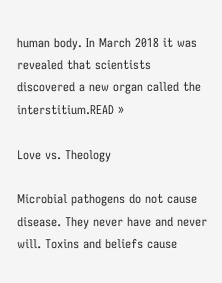human body. In March 2018 it was revealed that scientists discovered a new organ called the interstitium.READ »

Love vs. Theology

Microbial pathogens do not cause disease. They never have and never will. Toxins and beliefs cause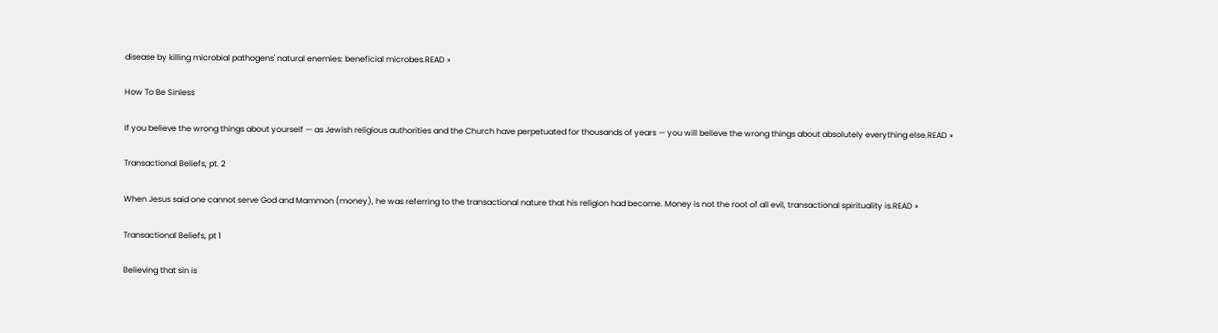disease by killing microbial pathogens' natural enemies: beneficial microbes.READ »

How To Be Sinless

If you believe the wrong things about yourself — as Jewish religious authorities and the Church have perpetuated for thousands of years — you will believe the wrong things about absolutely everything else.READ »

Transactional Beliefs, pt. 2

When Jesus said one cannot serve God and Mammon (money), he was referring to the transactional nature that his religion had become. Money is not the root of all evil, transactional spirituality is.READ »

Transactional Beliefs, pt 1

Believing that sin is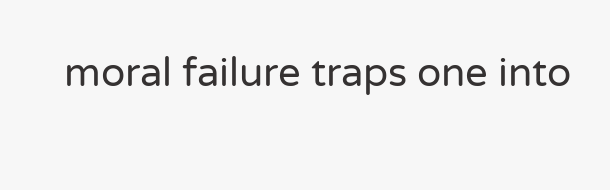moral failure traps one into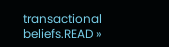transactional beliefs.READ »